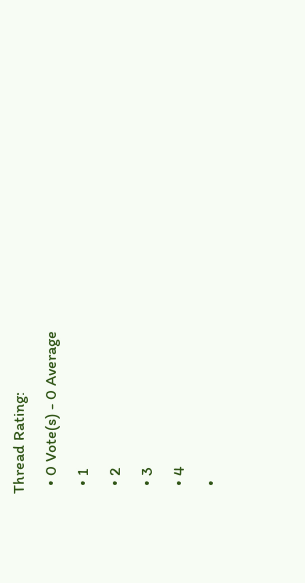Thread Rating:
  • 0 Vote(s) - 0 Average
  • 1
  • 2
  • 3
  • 4
  •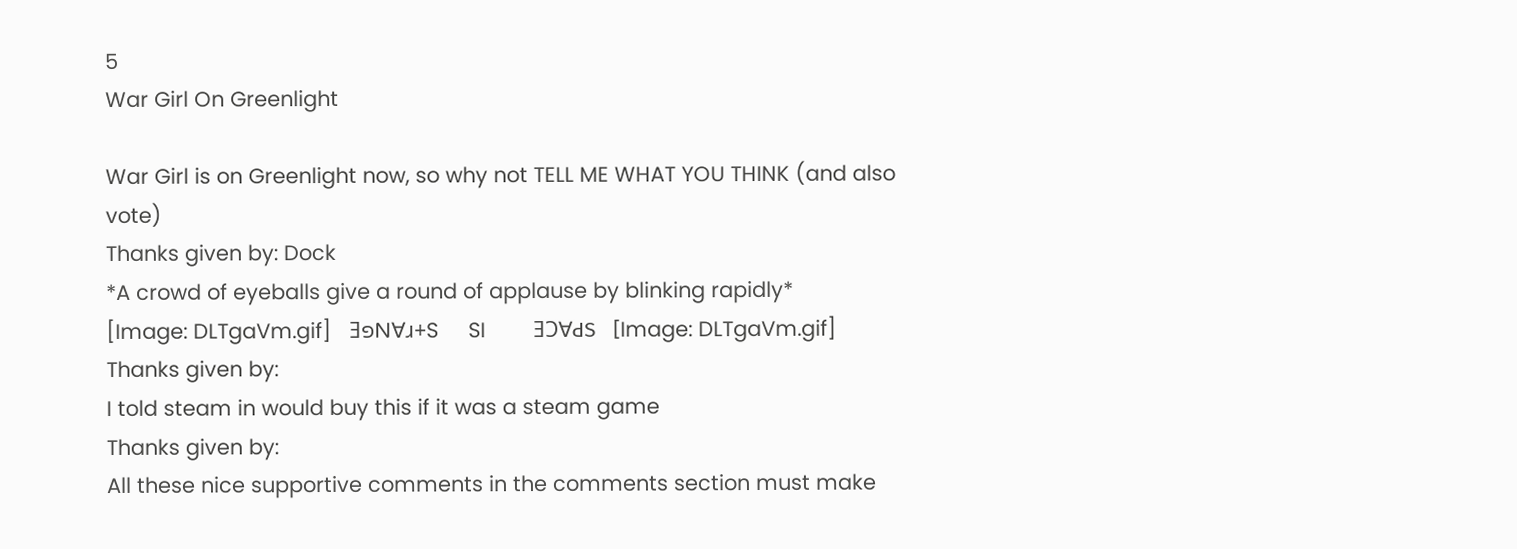5
War Girl On Greenlight

War Girl is on Greenlight now, so why not TELL ME WHAT YOU THINK (and also vote)
Thanks given by: Dock
*A crowd of eyeballs give a round of applause by blinking rapidly*
[Image: DLTgaVm.gif]   ƎפN∀ɹ+S     SI        ƎƆ∀ԀS   [Image: DLTgaVm.gif]
Thanks given by:
I told steam in would buy this if it was a steam game
Thanks given by:
All these nice supportive comments in the comments section must make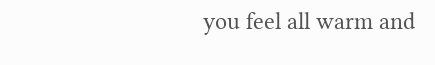you feel all warm and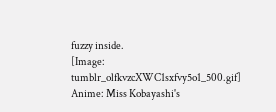fuzzy inside.
[Image: tumblr_olfkvzcXWC1sxfvy5o1_500.gif]
Anime: Miss Kobayashi's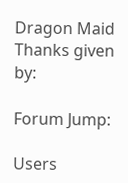Dragon Maid
Thanks given by:

Forum Jump:

Users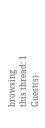browsing this thread: 1 Guest(s)